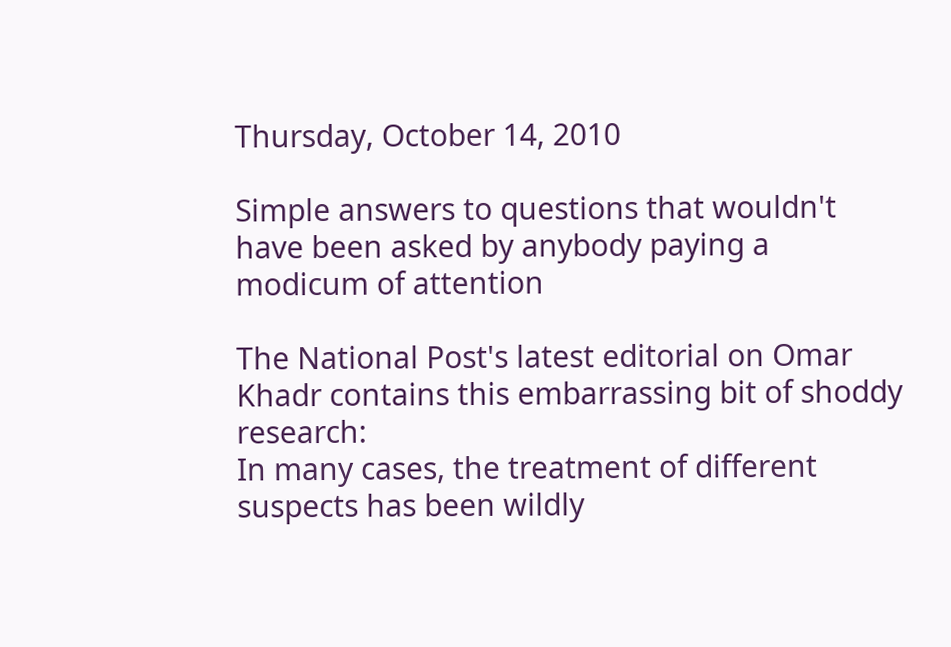Thursday, October 14, 2010

Simple answers to questions that wouldn't have been asked by anybody paying a modicum of attention

The National Post's latest editorial on Omar Khadr contains this embarrassing bit of shoddy research:
In many cases, the treatment of different suspects has been wildly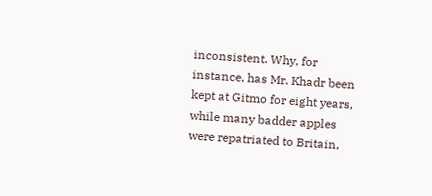inconsistent. Why, for instance, has Mr. Khadr been kept at Gitmo for eight years, while many badder apples were repatriated to Britain,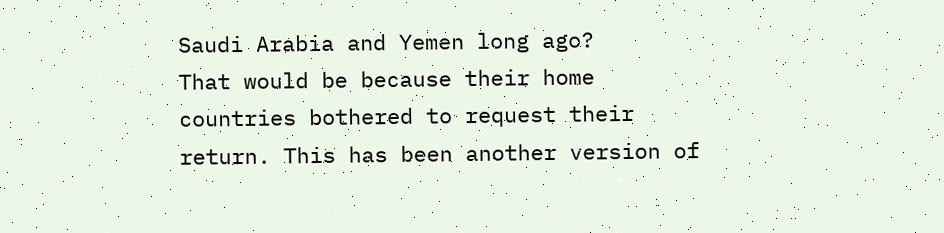Saudi Arabia and Yemen long ago?
That would be because their home countries bothered to request their return. This has been another version of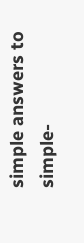simple answers to simple-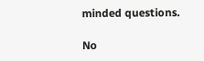minded questions.

No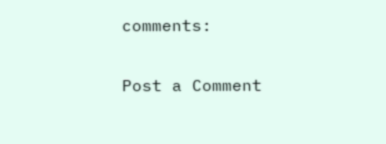comments:

Post a Comment